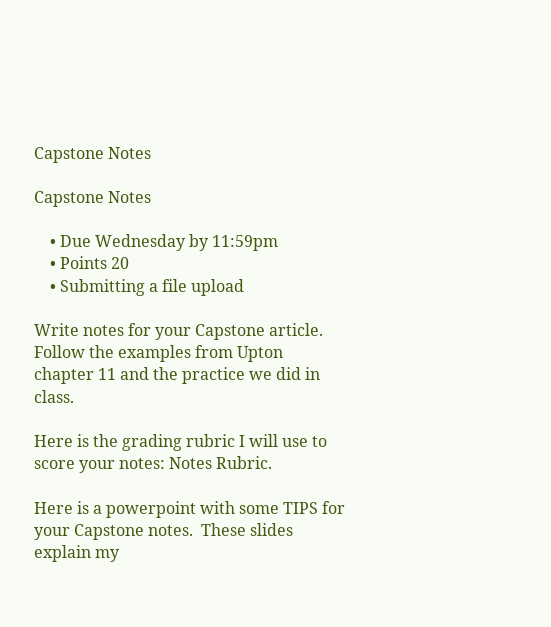Capstone Notes

Capstone Notes

    • Due Wednesday by 11:59pm
    • Points 20
    • Submitting a file upload

Write notes for your Capstone article. Follow the examples from Upton chapter 11 and the practice we did in class.

Here is the grading rubric I will use to score your notes: Notes Rubric.

Here is a powerpoint with some TIPS for your Capstone notes.  These slides explain my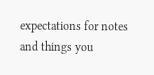expectations for notes and things you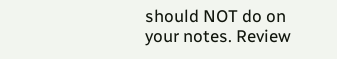should NOT do on your notes. Review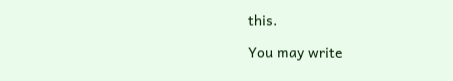this.

You may write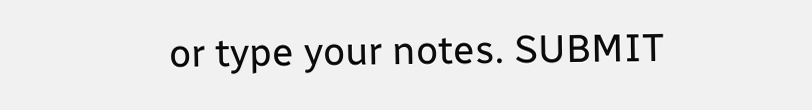or type your notes. SUBMIT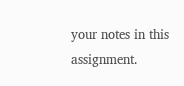your notes in this assignment.